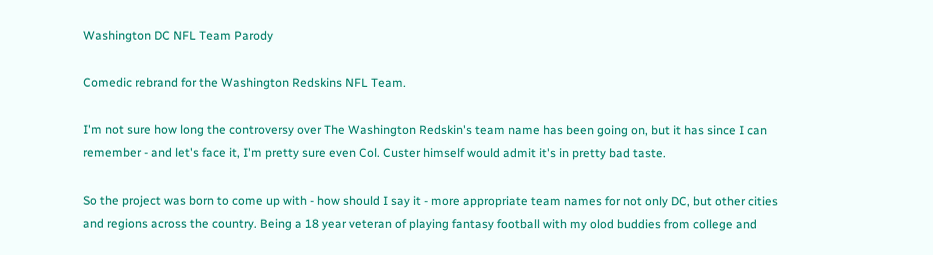Washington DC NFL Team Parody

Comedic rebrand for the Washington Redskins NFL Team.

I'm not sure how long the controversy over The Washington Redskin's team name has been going on, but it has since I can remember - and let's face it, I'm pretty sure even Col. Custer himself would admit it's in pretty bad taste.

So the project was born to come up with - how should I say it - more appropriate team names for not only DC, but other cities and regions across the country. Being a 18 year veteran of playing fantasy football with my olod buddies from college and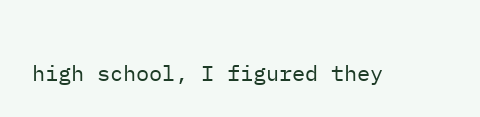high school, I figured they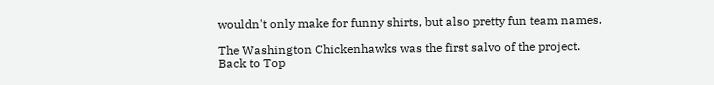wouldn't only make for funny shirts, but also pretty fun team names.

The Washington Chickenhawks was the first salvo of the project.
Back to Top